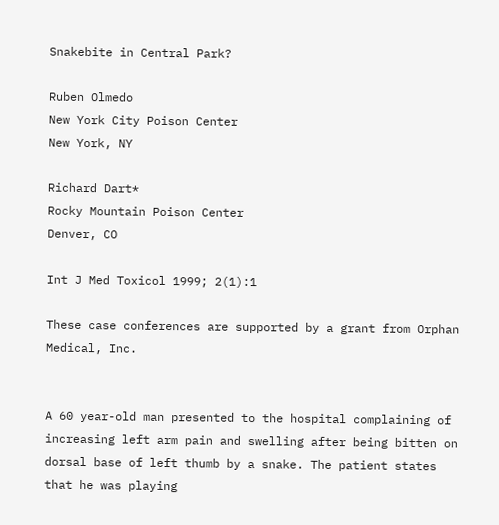Snakebite in Central Park?

Ruben Olmedo
New York City Poison Center
New York, NY

Richard Dart*
Rocky Mountain Poison Center
Denver, CO

Int J Med Toxicol 1999; 2(1):1

These case conferences are supported by a grant from Orphan Medical, Inc.


A 60 year-old man presented to the hospital complaining of increasing left arm pain and swelling after being bitten on dorsal base of left thumb by a snake. The patient states that he was playing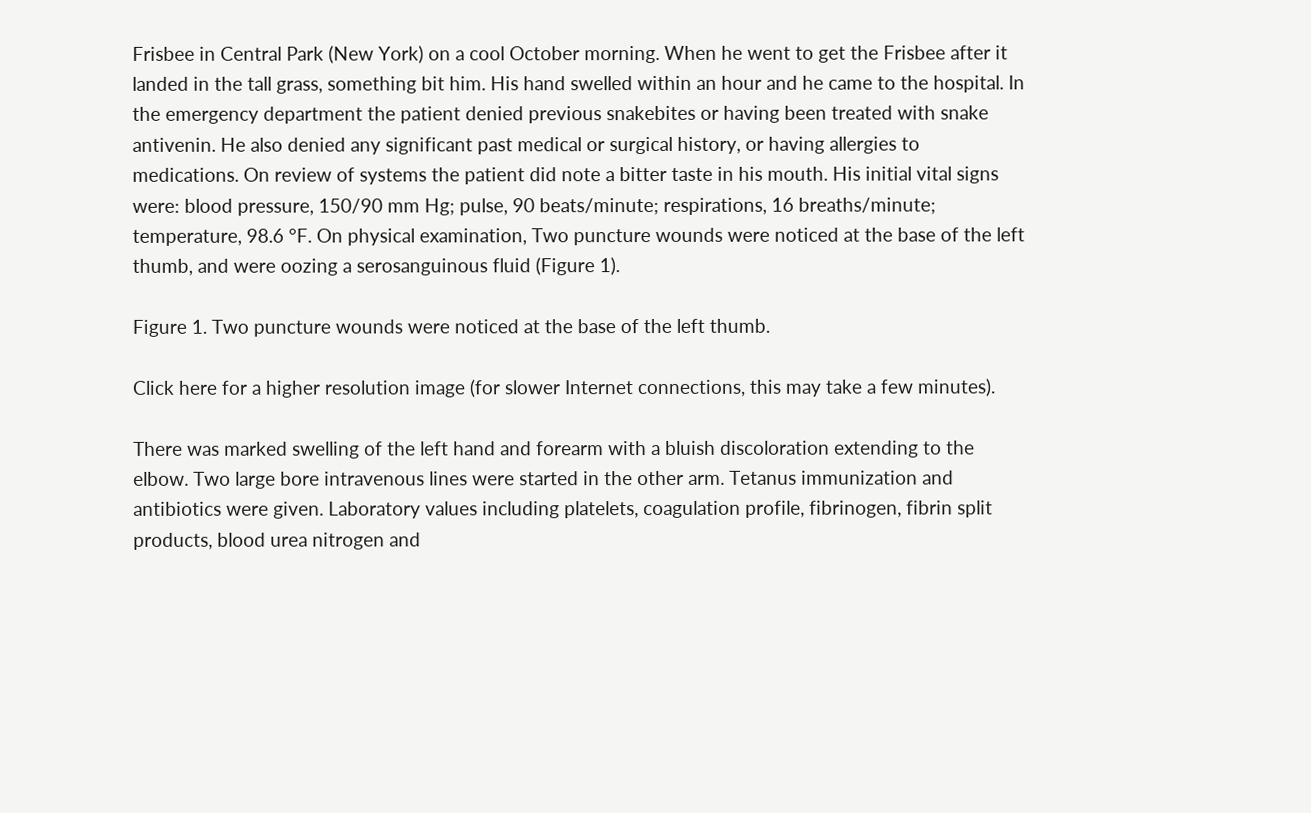Frisbee in Central Park (New York) on a cool October morning. When he went to get the Frisbee after it landed in the tall grass, something bit him. His hand swelled within an hour and he came to the hospital. In the emergency department the patient denied previous snakebites or having been treated with snake antivenin. He also denied any significant past medical or surgical history, or having allergies to medications. On review of systems the patient did note a bitter taste in his mouth. His initial vital signs were: blood pressure, 150/90 mm Hg; pulse, 90 beats/minute; respirations, 16 breaths/minute; temperature, 98.6 °F. On physical examination, Two puncture wounds were noticed at the base of the left thumb, and were oozing a serosanguinous fluid (Figure 1).

Figure 1. Two puncture wounds were noticed at the base of the left thumb.

Click here for a higher resolution image (for slower Internet connections, this may take a few minutes).

There was marked swelling of the left hand and forearm with a bluish discoloration extending to the elbow. Two large bore intravenous lines were started in the other arm. Tetanus immunization and antibiotics were given. Laboratory values including platelets, coagulation profile, fibrinogen, fibrin split products, blood urea nitrogen and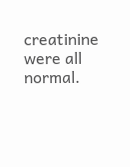creatinine were all normal.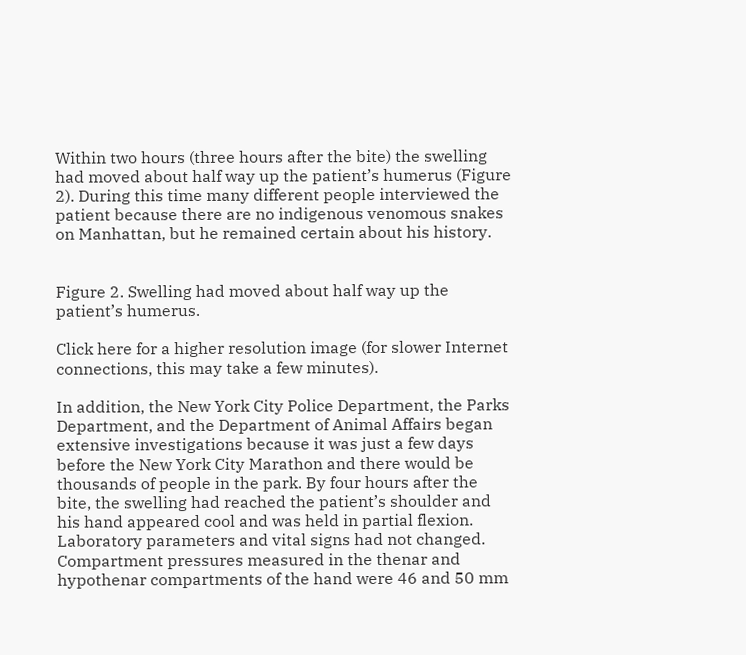Within two hours (three hours after the bite) the swelling had moved about half way up the patient’s humerus (Figure 2). During this time many different people interviewed the patient because there are no indigenous venomous snakes on Manhattan, but he remained certain about his history.


Figure 2. Swelling had moved about half way up the patient’s humerus.

Click here for a higher resolution image (for slower Internet connections, this may take a few minutes).

In addition, the New York City Police Department, the Parks Department, and the Department of Animal Affairs began extensive investigations because it was just a few days before the New York City Marathon and there would be thousands of people in the park. By four hours after the bite, the swelling had reached the patient’s shoulder and his hand appeared cool and was held in partial flexion. Laboratory parameters and vital signs had not changed. Compartment pressures measured in the thenar and hypothenar compartments of the hand were 46 and 50 mm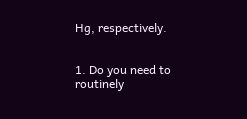Hg, respectively.


1. Do you need to routinely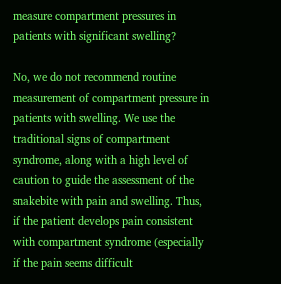measure compartment pressures in patients with significant swelling?

No, we do not recommend routine measurement of compartment pressure in patients with swelling. We use the traditional signs of compartment syndrome, along with a high level of caution to guide the assessment of the snakebite with pain and swelling. Thus, if the patient develops pain consistent with compartment syndrome (especially if the pain seems difficult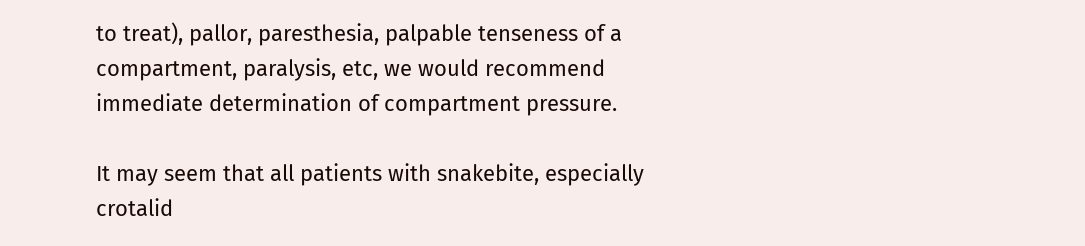to treat), pallor, paresthesia, palpable tenseness of a compartment, paralysis, etc, we would recommend immediate determination of compartment pressure.

It may seem that all patients with snakebite, especially crotalid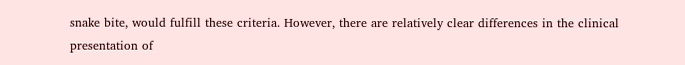snake bite, would fulfill these criteria. However, there are relatively clear differences in the clinical presentation of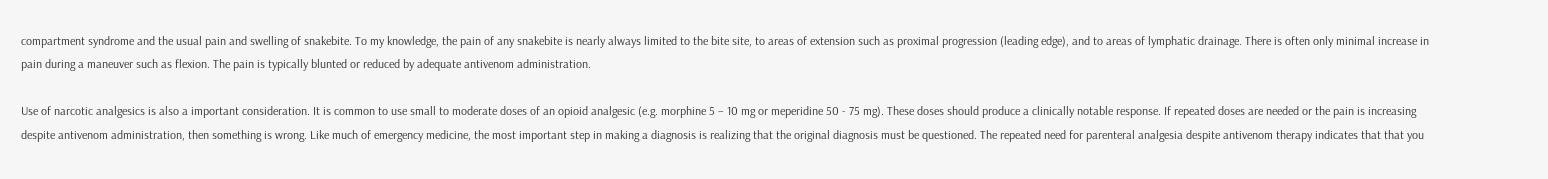compartment syndrome and the usual pain and swelling of snakebite. To my knowledge, the pain of any snakebite is nearly always limited to the bite site, to areas of extension such as proximal progression (leading edge), and to areas of lymphatic drainage. There is often only minimal increase in pain during a maneuver such as flexion. The pain is typically blunted or reduced by adequate antivenom administration.

Use of narcotic analgesics is also a important consideration. It is common to use small to moderate doses of an opioid analgesic (e.g. morphine 5 – 10 mg or meperidine 50 - 75 mg). These doses should produce a clinically notable response. If repeated doses are needed or the pain is increasing despite antivenom administration, then something is wrong. Like much of emergency medicine, the most important step in making a diagnosis is realizing that the original diagnosis must be questioned. The repeated need for parenteral analgesia despite antivenom therapy indicates that that you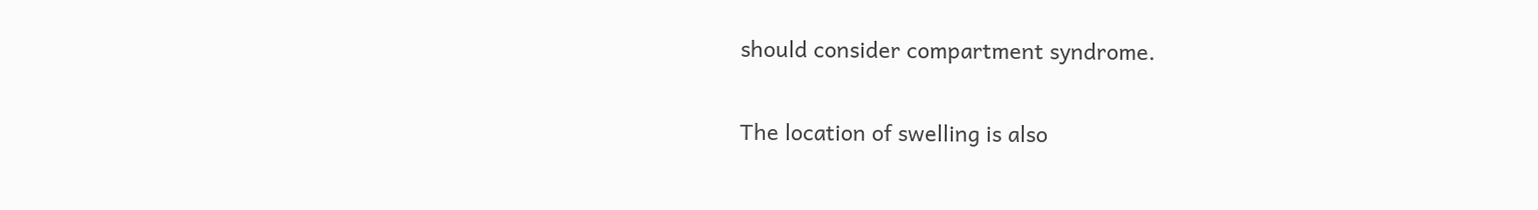should consider compartment syndrome.

The location of swelling is also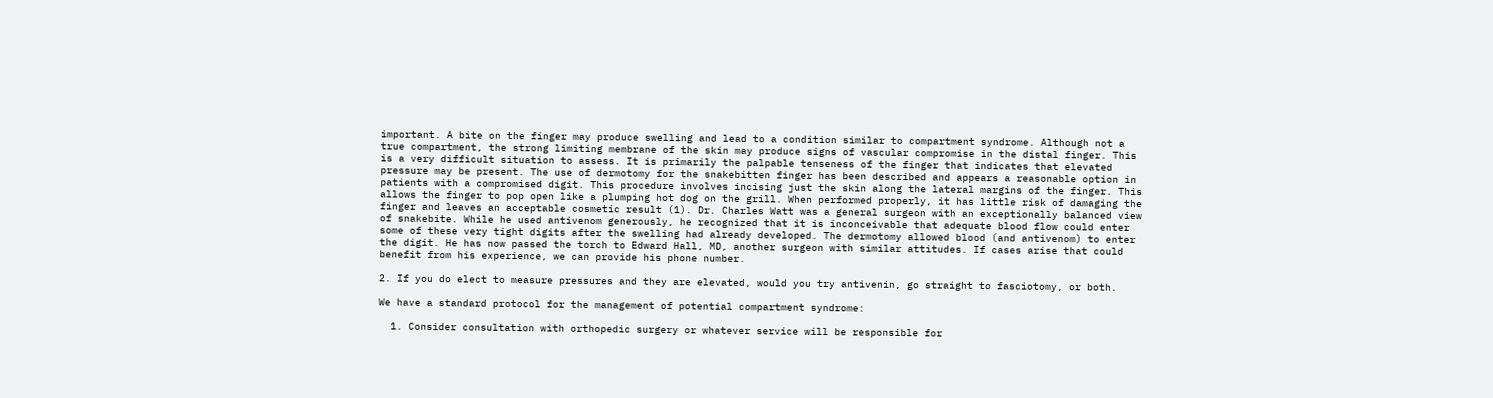important. A bite on the finger may produce swelling and lead to a condition similar to compartment syndrome. Although not a true compartment, the strong limiting membrane of the skin may produce signs of vascular compromise in the distal finger. This is a very difficult situation to assess. It is primarily the palpable tenseness of the finger that indicates that elevated pressure may be present. The use of dermotomy for the snakebitten finger has been described and appears a reasonable option in patients with a compromised digit. This procedure involves incising just the skin along the lateral margins of the finger. This allows the finger to pop open like a plumping hot dog on the grill. When performed properly, it has little risk of damaging the finger and leaves an acceptable cosmetic result (1). Dr. Charles Watt was a general surgeon with an exceptionally balanced view of snakebite. While he used antivenom generously, he recognized that it is inconceivable that adequate blood flow could enter some of these very tight digits after the swelling had already developed. The dermotomy allowed blood (and antivenom) to enter the digit. He has now passed the torch to Edward Hall, MD, another surgeon with similar attitudes. If cases arise that could benefit from his experience, we can provide his phone number.

2. If you do elect to measure pressures and they are elevated, would you try antivenin, go straight to fasciotomy, or both.

We have a standard protocol for the management of potential compartment syndrome:

  1. Consider consultation with orthopedic surgery or whatever service will be responsible for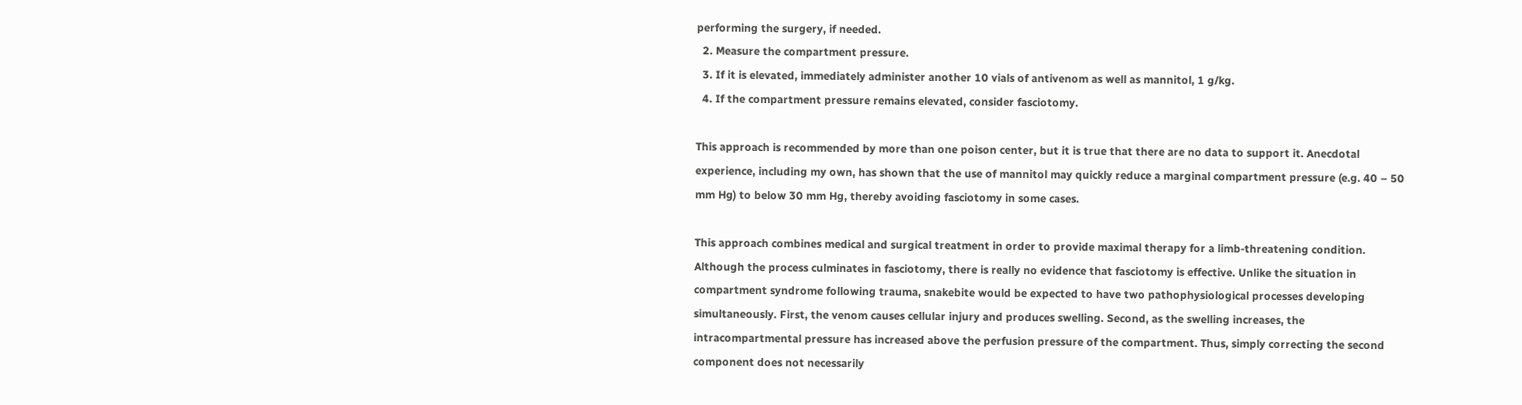performing the surgery, if needed.
  2. Measure the compartment pressure.
  3. If it is elevated, immediately administer another 10 vials of antivenom as well as mannitol, 1 g/kg.
  4. If the compartment pressure remains elevated, consider fasciotomy.

This approach is recommended by more than one poison center, but it is true that there are no data to support it. Anecdotal experience, including my own, has shown that the use of mannitol may quickly reduce a marginal compartment pressure (e.g. 40 – 50 mm Hg) to below 30 mm Hg, thereby avoiding fasciotomy in some cases.

This approach combines medical and surgical treatment in order to provide maximal therapy for a limb-threatening condition. Although the process culminates in fasciotomy, there is really no evidence that fasciotomy is effective. Unlike the situation in compartment syndrome following trauma, snakebite would be expected to have two pathophysiological processes developing simultaneously. First, the venom causes cellular injury and produces swelling. Second, as the swelling increases, the intracompartmental pressure has increased above the perfusion pressure of the compartment. Thus, simply correcting the second component does not necessarily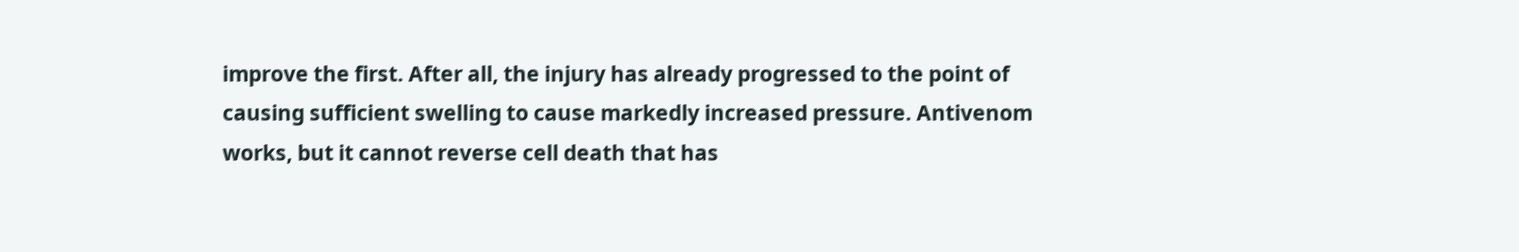improve the first. After all, the injury has already progressed to the point of causing sufficient swelling to cause markedly increased pressure. Antivenom works, but it cannot reverse cell death that has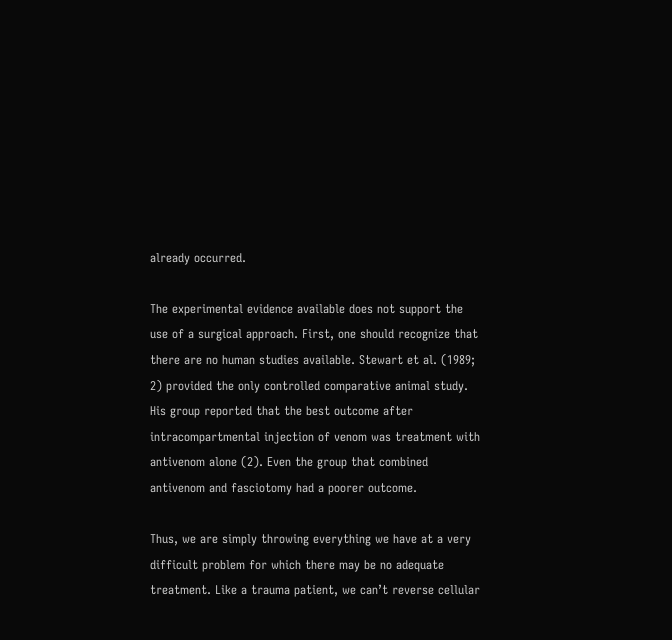already occurred.

The experimental evidence available does not support the use of a surgical approach. First, one should recognize that there are no human studies available. Stewart et al. (1989; 2) provided the only controlled comparative animal study. His group reported that the best outcome after intracompartmental injection of venom was treatment with antivenom alone (2). Even the group that combined antivenom and fasciotomy had a poorer outcome.

Thus, we are simply throwing everything we have at a very difficult problem for which there may be no adequate treatment. Like a trauma patient, we can’t reverse cellular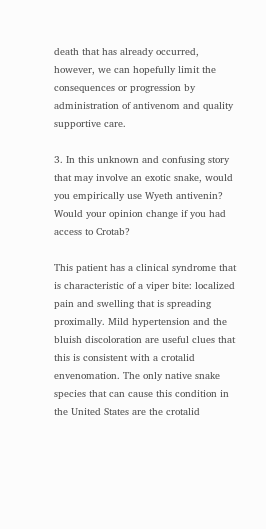death that has already occurred, however, we can hopefully limit the consequences or progression by administration of antivenom and quality supportive care.

3. In this unknown and confusing story that may involve an exotic snake, would you empirically use Wyeth antivenin? Would your opinion change if you had access to Crotab?

This patient has a clinical syndrome that is characteristic of a viper bite: localized pain and swelling that is spreading proximally. Mild hypertension and the bluish discoloration are useful clues that this is consistent with a crotalid envenomation. The only native snake species that can cause this condition in the United States are the crotalid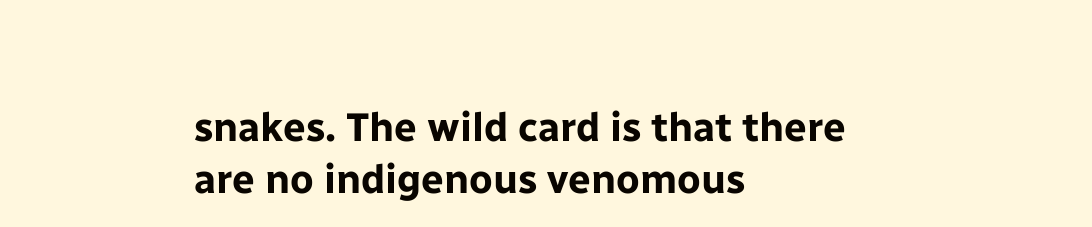snakes. The wild card is that there are no indigenous venomous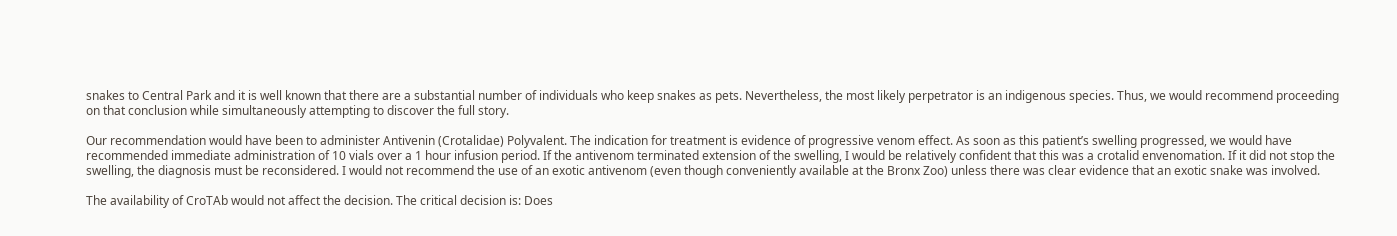snakes to Central Park and it is well known that there are a substantial number of individuals who keep snakes as pets. Nevertheless, the most likely perpetrator is an indigenous species. Thus, we would recommend proceeding on that conclusion while simultaneously attempting to discover the full story.

Our recommendation would have been to administer Antivenin (Crotalidae) Polyvalent. The indication for treatment is evidence of progressive venom effect. As soon as this patient’s swelling progressed, we would have recommended immediate administration of 10 vials over a 1 hour infusion period. If the antivenom terminated extension of the swelling, I would be relatively confident that this was a crotalid envenomation. If it did not stop the swelling, the diagnosis must be reconsidered. I would not recommend the use of an exotic antivenom (even though conveniently available at the Bronx Zoo) unless there was clear evidence that an exotic snake was involved.

The availability of CroTAb would not affect the decision. The critical decision is: Does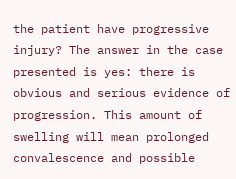the patient have progressive injury? The answer in the case presented is yes: there is obvious and serious evidence of progression. This amount of swelling will mean prolonged convalescence and possible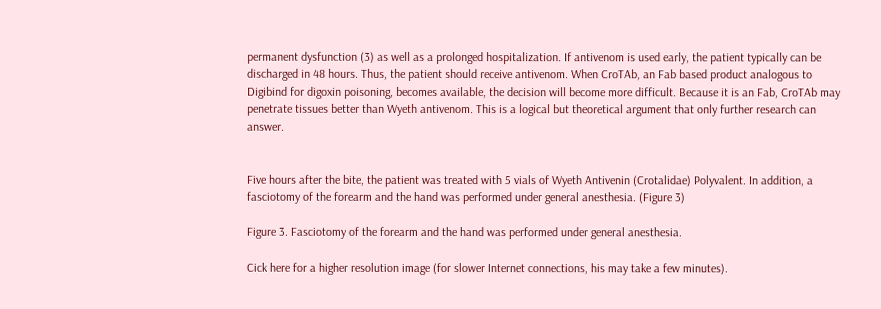permanent dysfunction (3) as well as a prolonged hospitalization. If antivenom is used early, the patient typically can be discharged in 48 hours. Thus, the patient should receive antivenom. When CroTAb, an Fab based product analogous to Digibind for digoxin poisoning, becomes available, the decision will become more difficult. Because it is an Fab, CroTAb may penetrate tissues better than Wyeth antivenom. This is a logical but theoretical argument that only further research can answer.


Five hours after the bite, the patient was treated with 5 vials of Wyeth Antivenin (Crotalidae) Polyvalent. In addition, a fasciotomy of the forearm and the hand was performed under general anesthesia. (Figure 3)

Figure 3. Fasciotomy of the forearm and the hand was performed under general anesthesia.

Cick here for a higher resolution image (for slower Internet connections, his may take a few minutes).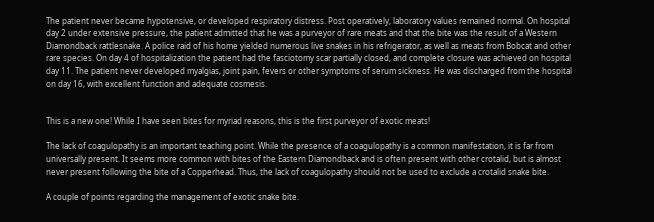The patient never became hypotensive, or developed respiratory distress. Post operatively, laboratory values remained normal. On hospital day 2 under extensive pressure, the patient admitted that he was a purveyor of rare meats and that the bite was the result of a Western Diamondback rattlesnake. A police raid of his home yielded numerous live snakes in his refrigerator, as well as meats from Bobcat and other rare species. On day 4 of hospitalization the patient had the fasciotomy scar partially closed, and complete closure was achieved on hospital day 11. The patient never developed myalgias, joint pain, fevers or other symptoms of serum sickness. He was discharged from the hospital on day 16, with excellent function and adequate cosmesis.


This is a new one! While I have seen bites for myriad reasons, this is the first purveyor of exotic meats!

The lack of coagulopathy is an important teaching point. While the presence of a coagulopathy is a common manifestation, it is far from universally present. It seems more common with bites of the Eastern Diamondback and is often present with other crotalid, but is almost never present following the bite of a Copperhead. Thus, the lack of coagulopathy should not be used to exclude a crotalid snake bite.

A couple of points regarding the management of exotic snake bite.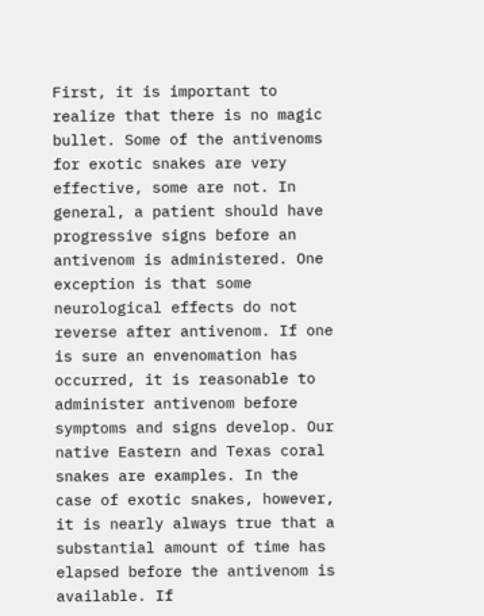First, it is important to realize that there is no magic bullet. Some of the antivenoms for exotic snakes are very effective, some are not. In general, a patient should have progressive signs before an antivenom is administered. One exception is that some neurological effects do not reverse after antivenom. If one is sure an envenomation has occurred, it is reasonable to administer antivenom before symptoms and signs develop. Our native Eastern and Texas coral snakes are examples. In the case of exotic snakes, however, it is nearly always true that a substantial amount of time has elapsed before the antivenom is available. If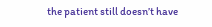the patient still doesn’t have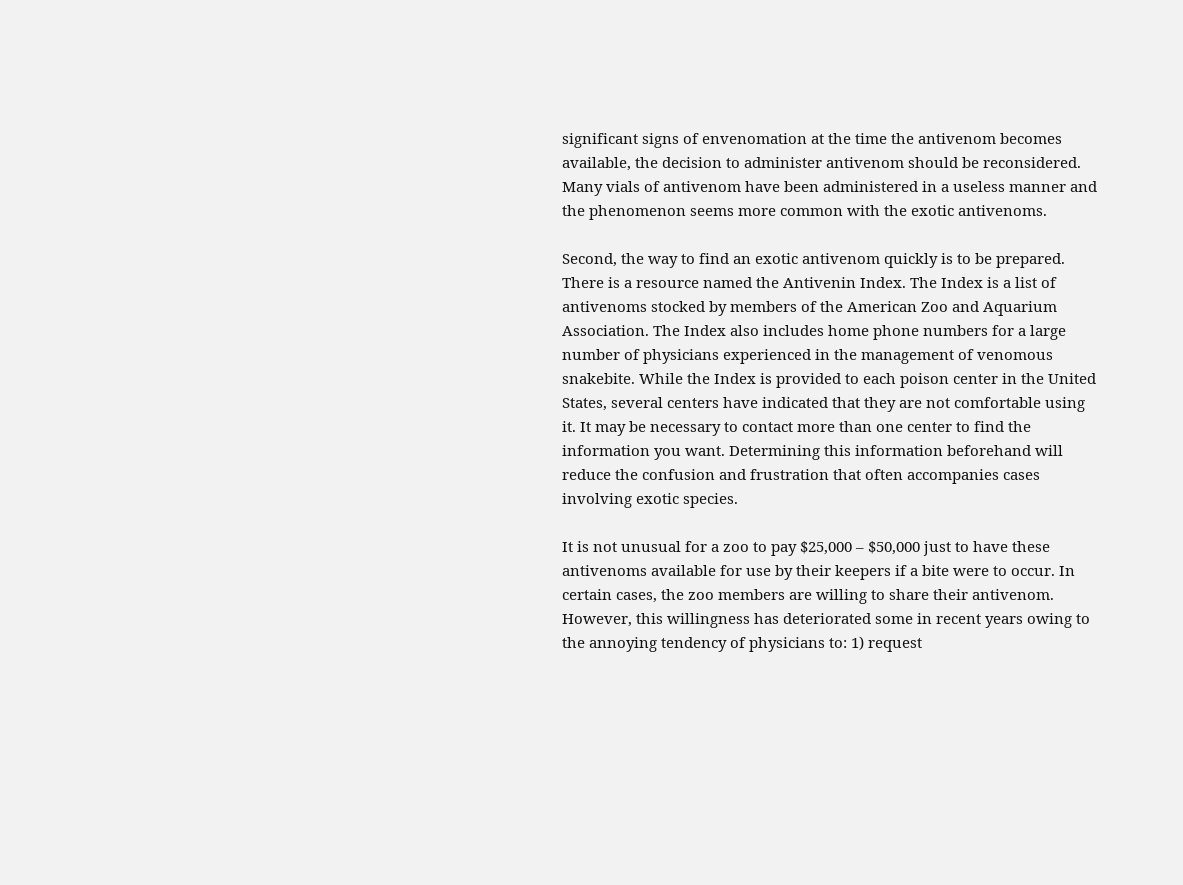significant signs of envenomation at the time the antivenom becomes available, the decision to administer antivenom should be reconsidered. Many vials of antivenom have been administered in a useless manner and the phenomenon seems more common with the exotic antivenoms.

Second, the way to find an exotic antivenom quickly is to be prepared. There is a resource named the Antivenin Index. The Index is a list of antivenoms stocked by members of the American Zoo and Aquarium Association. The Index also includes home phone numbers for a large number of physicians experienced in the management of venomous snakebite. While the Index is provided to each poison center in the United States, several centers have indicated that they are not comfortable using it. It may be necessary to contact more than one center to find the information you want. Determining this information beforehand will reduce the confusion and frustration that often accompanies cases involving exotic species.

It is not unusual for a zoo to pay $25,000 – $50,000 just to have these antivenoms available for use by their keepers if a bite were to occur. In certain cases, the zoo members are willing to share their antivenom. However, this willingness has deteriorated some in recent years owing to the annoying tendency of physicians to: 1) request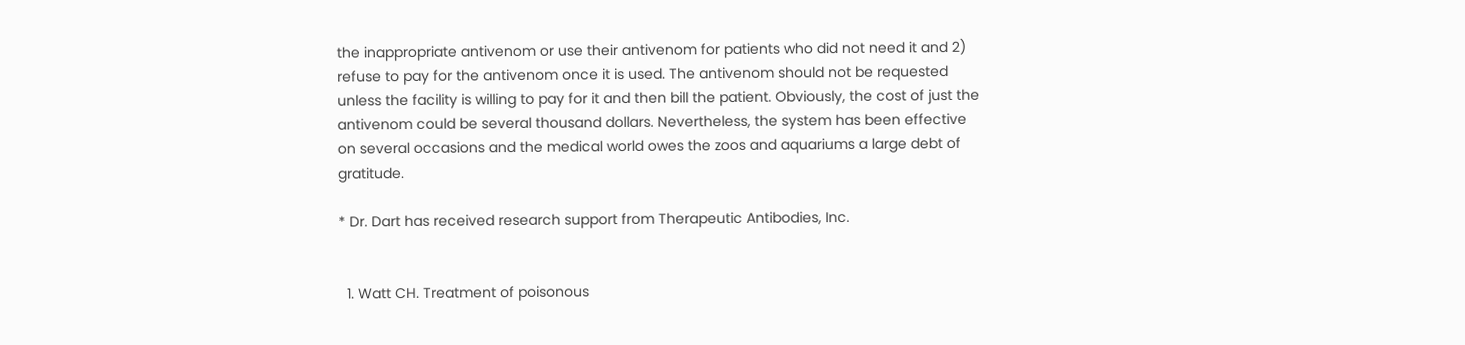the inappropriate antivenom or use their antivenom for patients who did not need it and 2) refuse to pay for the antivenom once it is used. The antivenom should not be requested unless the facility is willing to pay for it and then bill the patient. Obviously, the cost of just the antivenom could be several thousand dollars. Nevertheless, the system has been effective on several occasions and the medical world owes the zoos and aquariums a large debt of gratitude.

* Dr. Dart has received research support from Therapeutic Antibodies, Inc.


  1. Watt CH. Treatment of poisonous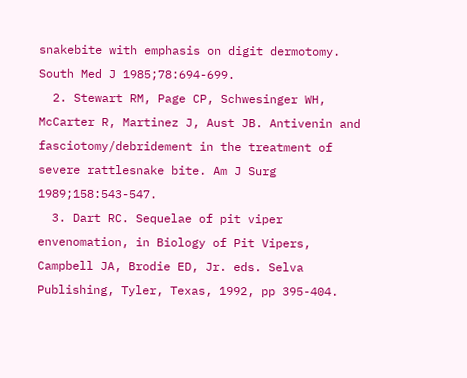snakebite with emphasis on digit dermotomy. South Med J 1985;78:694-699.
  2. Stewart RM, Page CP, Schwesinger WH, McCarter R, Martinez J, Aust JB. Antivenin and fasciotomy/debridement in the treatment of severe rattlesnake bite. Am J Surg 1989;158:543-547.
  3. Dart RC. Sequelae of pit viper envenomation, in Biology of Pit Vipers, Campbell JA, Brodie ED, Jr. eds. Selva Publishing, Tyler, Texas, 1992, pp 395-404.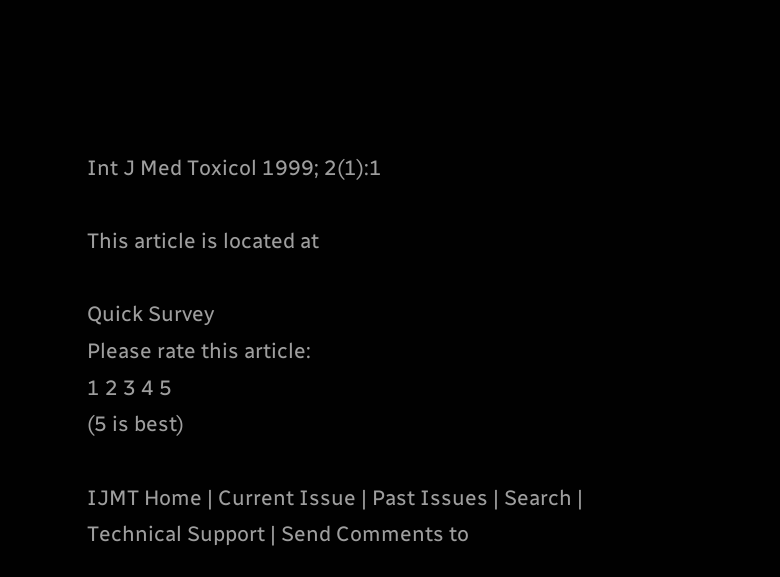Int J Med Toxicol 1999; 2(1):1

This article is located at

Quick Survey
Please rate this article:
1 2 3 4 5
(5 is best)

IJMT Home | Current Issue | Past Issues | Search | Technical Support | Send Comments to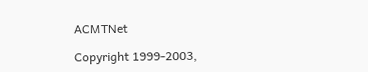ACMTNet

Copyright 1999-2003,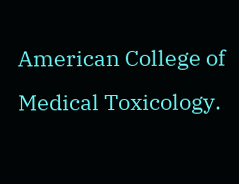American College of Medical Toxicology.